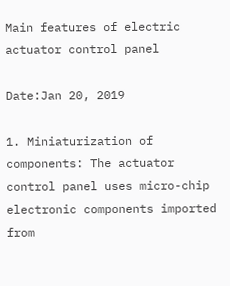Main features of electric actuator control panel

Date:Jan 20, 2019

1. Miniaturization of components: The actuator control panel uses micro-chip electronic components imported from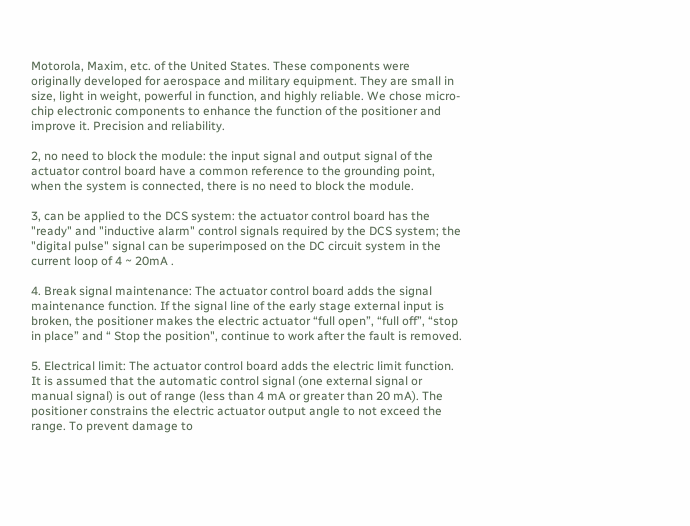Motorola, Maxim, etc. of the United States. These components were originally developed for aerospace and military equipment. They are small in size, light in weight, powerful in function, and highly reliable. We chose micro-chip electronic components to enhance the function of the positioner and improve it. Precision and reliability.

2, no need to block the module: the input signal and output signal of the actuator control board have a common reference to the grounding point, when the system is connected, there is no need to block the module.

3, can be applied to the DCS system: the actuator control board has the "ready" and "inductive alarm" control signals required by the DCS system; the "digital pulse" signal can be superimposed on the DC circuit system in the current loop of 4 ~ 20mA .

4. Break signal maintenance: The actuator control board adds the signal maintenance function. If the signal line of the early stage external input is broken, the positioner makes the electric actuator “full open”, “full off”, “stop in place” and “ Stop the position", continue to work after the fault is removed.

5. Electrical limit: The actuator control board adds the electric limit function. It is assumed that the automatic control signal (one external signal or manual signal) is out of range (less than 4 mA or greater than 20 mA). The positioner constrains the electric actuator output angle to not exceed the range. To prevent damage to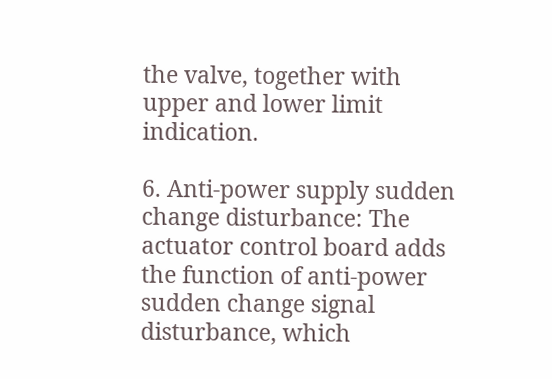the valve, together with upper and lower limit indication.

6. Anti-power supply sudden change disturbance: The actuator control board adds the function of anti-power sudden change signal disturbance, which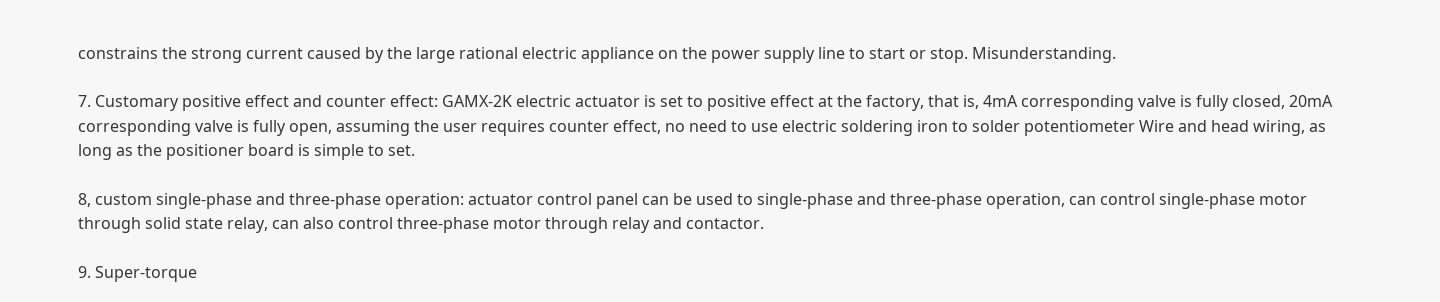constrains the strong current caused by the large rational electric appliance on the power supply line to start or stop. Misunderstanding.

7. Customary positive effect and counter effect: GAMX-2K electric actuator is set to positive effect at the factory, that is, 4mA corresponding valve is fully closed, 20mA corresponding valve is fully open, assuming the user requires counter effect, no need to use electric soldering iron to solder potentiometer Wire and head wiring, as long as the positioner board is simple to set.

8, custom single-phase and three-phase operation: actuator control panel can be used to single-phase and three-phase operation, can control single-phase motor through solid state relay, can also control three-phase motor through relay and contactor.

9. Super-torque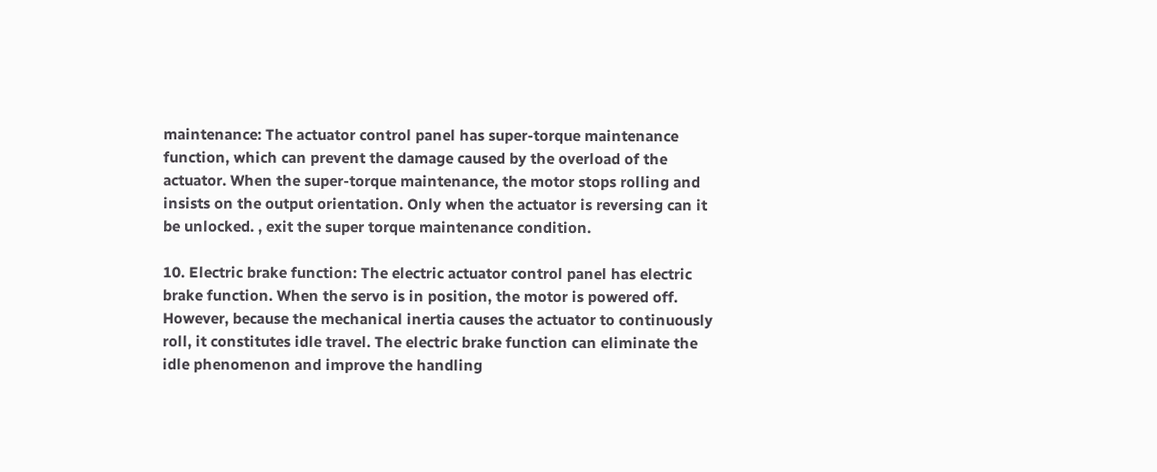maintenance: The actuator control panel has super-torque maintenance function, which can prevent the damage caused by the overload of the actuator. When the super-torque maintenance, the motor stops rolling and insists on the output orientation. Only when the actuator is reversing can it be unlocked. , exit the super torque maintenance condition.

10. Electric brake function: The electric actuator control panel has electric brake function. When the servo is in position, the motor is powered off. However, because the mechanical inertia causes the actuator to continuously roll, it constitutes idle travel. The electric brake function can eliminate the idle phenomenon and improve the handling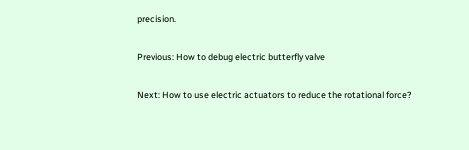precision.

Previous: How to debug electric butterfly valve

Next: How to use electric actuators to reduce the rotational force?